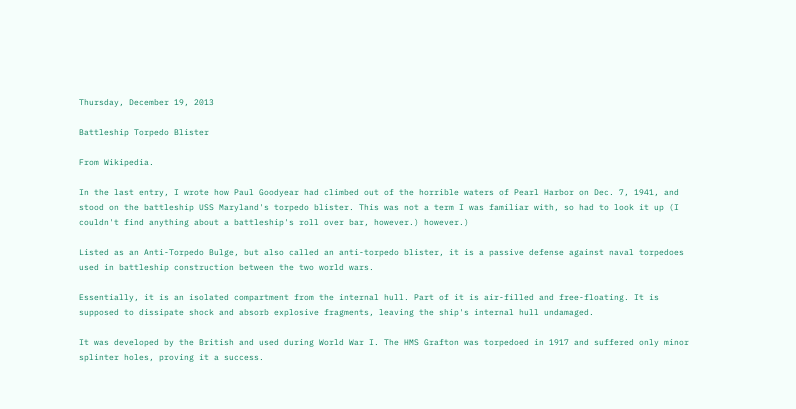Thursday, December 19, 2013

Battleship Torpedo Blister

From Wikipedia.

In the last entry, I wrote how Paul Goodyear had climbed out of the horrible waters of Pearl Harbor on Dec. 7, 1941, and stood on the battleship USS Maryland's torpedo blister. This was not a term I was familiar with, so had to look it up (I couldn't find anything about a battleship's roll over bar, however.) however.)

Listed as an Anti-Torpedo Bulge, but also called an anti-torpedo blister, it is a passive defense against naval torpedoes used in battleship construction between the two world wars.

Essentially, it is an isolated compartment from the internal hull. Part of it is air-filled and free-floating. It is supposed to dissipate shock and absorb explosive fragments, leaving the ship's internal hull undamaged.

It was developed by the British and used during World War I. The HMS Grafton was torpedoed in 1917 and suffered only minor splinter holes, proving it a success.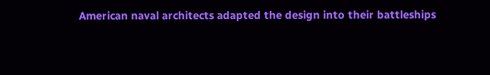American naval architects adapted the design into their battleships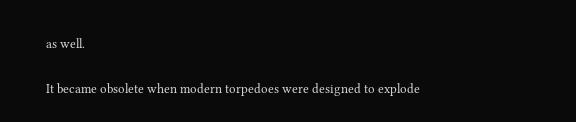as well.

It became obsolete when modern torpedoes were designed to explode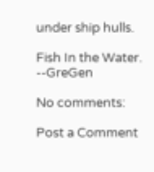under ship hulls.

Fish In the Water. --GreGen

No comments:

Post a Comment